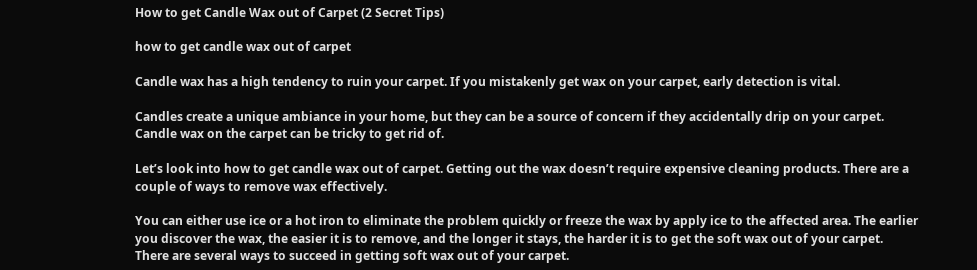How to get Candle Wax out of Carpet (2 Secret Tips)

how to get candle wax out of carpet

Candle wax has a high tendency to ruin your carpet. If you mistakenly get wax on your carpet, early detection is vital.

Candles create a unique ambiance in your home, but they can be a source of concern if they accidentally drip on your carpet. Candle wax on the carpet can be tricky to get rid of.

Let’s look into how to get candle wax out of carpet. Getting out the wax doesn’t require expensive cleaning products. There are a couple of ways to remove wax effectively.

You can either use ice or a hot iron to eliminate the problem quickly or freeze the wax by apply ice to the affected area. The earlier you discover the wax, the easier it is to remove, and the longer it stays, the harder it is to get the soft wax out of your carpet. There are several ways to succeed in getting soft wax out of your carpet.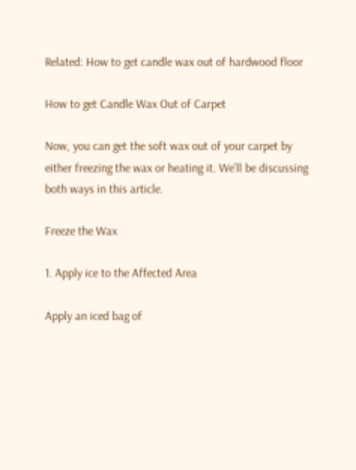Related: How to get candle wax out of hardwood floor

How to get Candle Wax Out of Carpet

Now, you can get the soft wax out of your carpet by either freezing the wax or heating it. We’ll be discussing both ways in this article.

Freeze the Wax

1. Apply ice to the Affected Area

Apply an iced bag of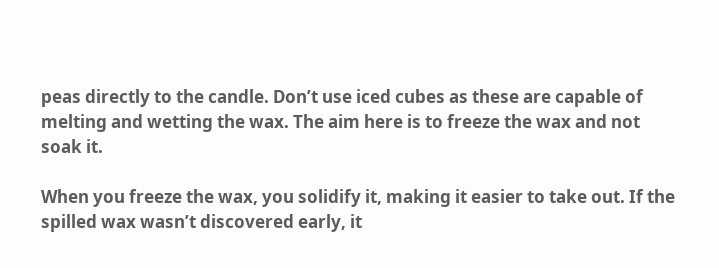peas directly to the candle. Don’t use iced cubes as these are capable of melting and wetting the wax. The aim here is to freeze the wax and not soak it.

When you freeze the wax, you solidify it, making it easier to take out. If the spilled wax wasn’t discovered early, it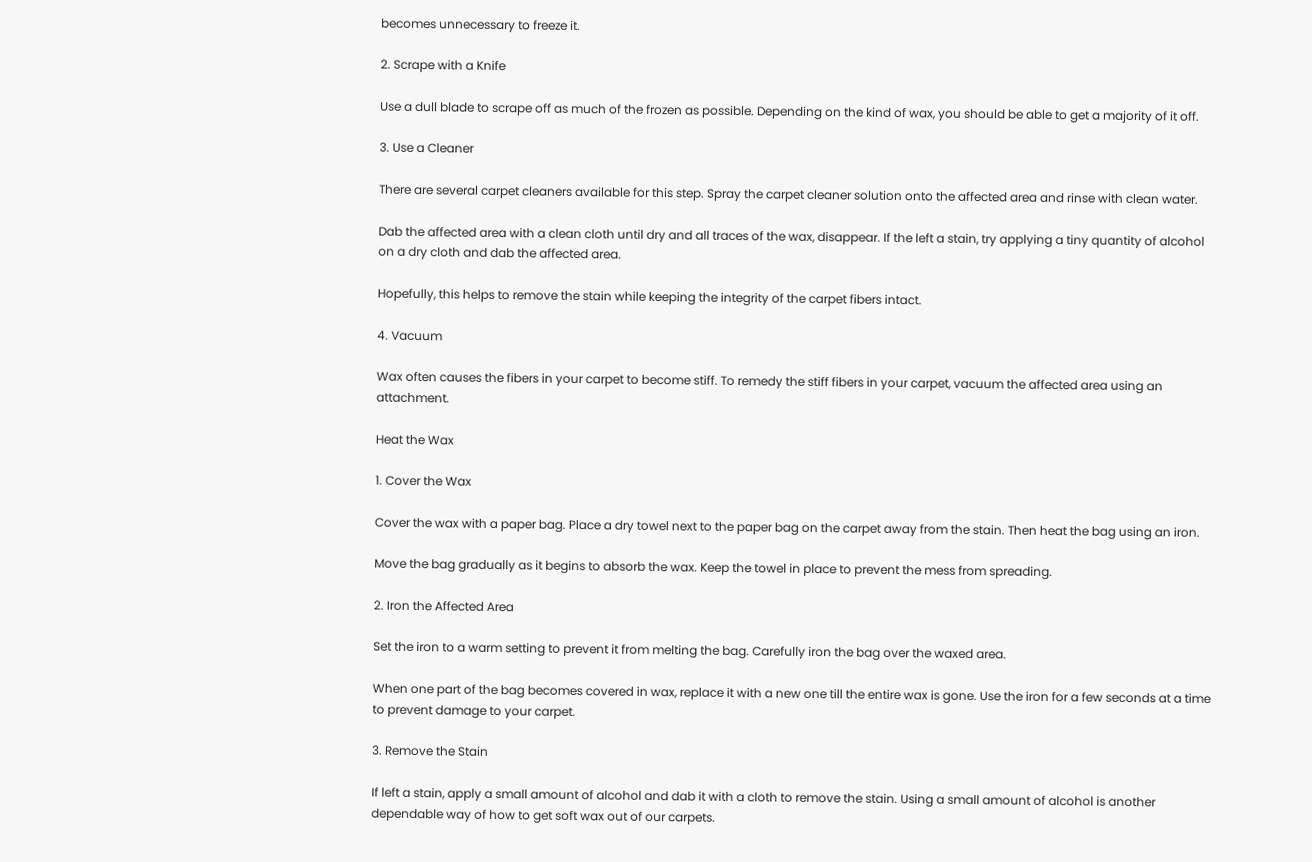becomes unnecessary to freeze it.

2. Scrape with a Knife

Use a dull blade to scrape off as much of the frozen as possible. Depending on the kind of wax, you should be able to get a majority of it off.

3. Use a Cleaner

There are several carpet cleaners available for this step. Spray the carpet cleaner solution onto the affected area and rinse with clean water.

Dab the affected area with a clean cloth until dry and all traces of the wax, disappear. If the left a stain, try applying a tiny quantity of alcohol on a dry cloth and dab the affected area.

Hopefully, this helps to remove the stain while keeping the integrity of the carpet fibers intact.

4. Vacuum

Wax often causes the fibers in your carpet to become stiff. To remedy the stiff fibers in your carpet, vacuum the affected area using an attachment.

Heat the Wax

1. Cover the Wax

Cover the wax with a paper bag. Place a dry towel next to the paper bag on the carpet away from the stain. Then heat the bag using an iron.

Move the bag gradually as it begins to absorb the wax. Keep the towel in place to prevent the mess from spreading.

2. Iron the Affected Area

Set the iron to a warm setting to prevent it from melting the bag. Carefully iron the bag over the waxed area.

When one part of the bag becomes covered in wax, replace it with a new one till the entire wax is gone. Use the iron for a few seconds at a time to prevent damage to your carpet.

3. Remove the Stain

If left a stain, apply a small amount of alcohol and dab it with a cloth to remove the stain. Using a small amount of alcohol is another dependable way of how to get soft wax out of our carpets.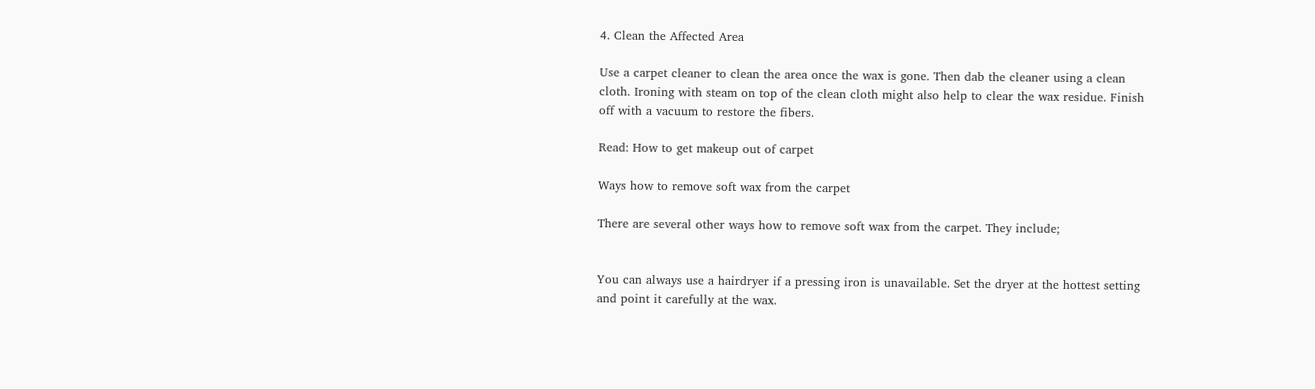4. Clean the Affected Area

Use a carpet cleaner to clean the area once the wax is gone. Then dab the cleaner using a clean cloth. Ironing with steam on top of the clean cloth might also help to clear the wax residue. Finish off with a vacuum to restore the fibers.

Read: How to get makeup out of carpet

Ways how to remove soft wax from the carpet

There are several other ways how to remove soft wax from the carpet. They include;


You can always use a hairdryer if a pressing iron is unavailable. Set the dryer at the hottest setting and point it carefully at the wax.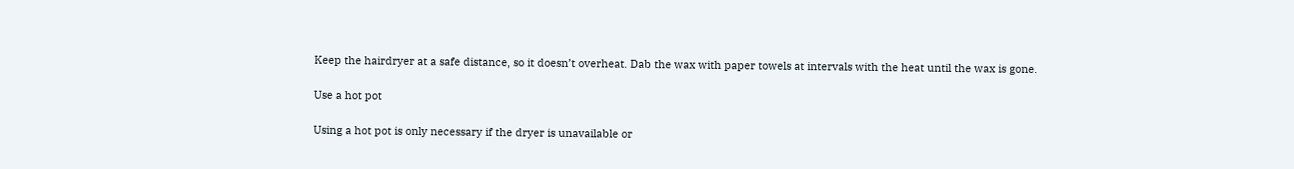Keep the hairdryer at a safe distance, so it doesn’t overheat. Dab the wax with paper towels at intervals with the heat until the wax is gone.

Use a hot pot

Using a hot pot is only necessary if the dryer is unavailable or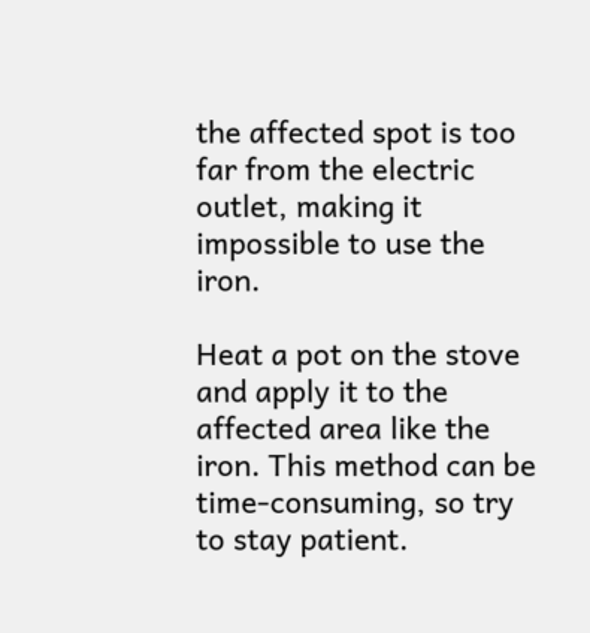the affected spot is too far from the electric outlet, making it impossible to use the iron.

Heat a pot on the stove and apply it to the affected area like the iron. This method can be time-consuming, so try to stay patient.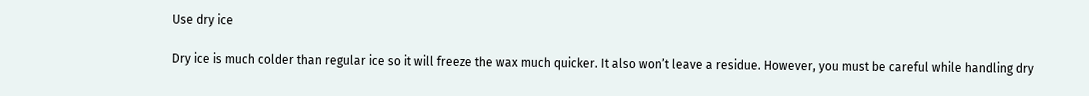Use dry ice

Dry ice is much colder than regular ice so it will freeze the wax much quicker. It also won’t leave a residue. However, you must be careful while handling dry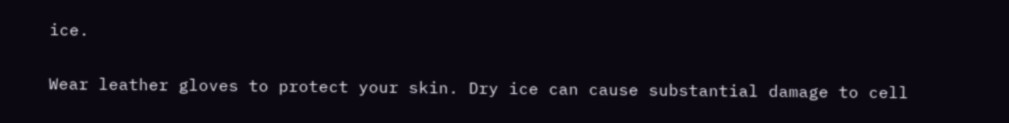ice.

Wear leather gloves to protect your skin. Dry ice can cause substantial damage to cell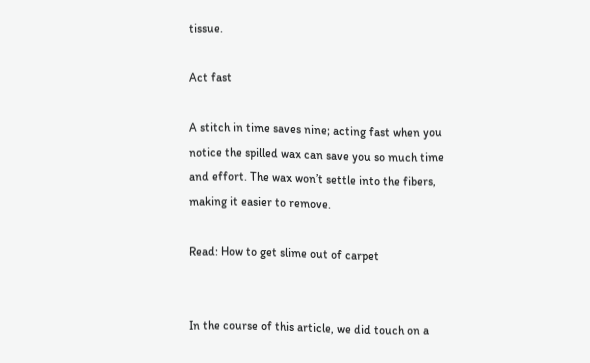tissue.

Act fast

A stitch in time saves nine; acting fast when you notice the spilled wax can save you so much time and effort. The wax won’t settle into the fibers, making it easier to remove.

Read: How to get slime out of carpet


In the course of this article, we did touch on a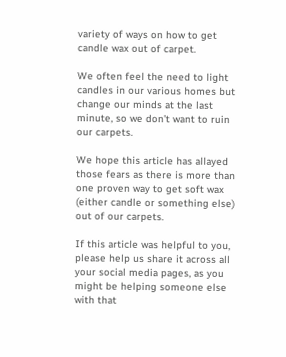variety of ways on how to get candle wax out of carpet.

We often feel the need to light candles in our various homes but change our minds at the last minute, so we don’t want to ruin our carpets.

We hope this article has allayed those fears as there is more than one proven way to get soft wax (either candle or something else) out of our carpets.

If this article was helpful to you, please help us share it across all your social media pages, as you might be helping someone else with that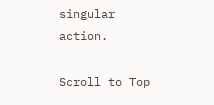singular action.

Scroll to Top